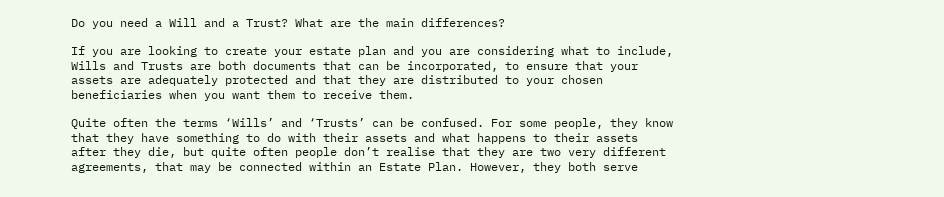Do you need a Will and a Trust? What are the main differences?

If you are looking to create your estate plan and you are considering what to include, Wills and Trusts are both documents that can be incorporated, to ensure that your assets are adequately protected and that they are distributed to your chosen beneficiaries when you want them to receive them.

Quite often the terms ‘Wills’ and ‘Trusts’ can be confused. For some people, they know that they have something to do with their assets and what happens to their assets after they die, but quite often people don’t realise that they are two very different agreements, that may be connected within an Estate Plan. However, they both serve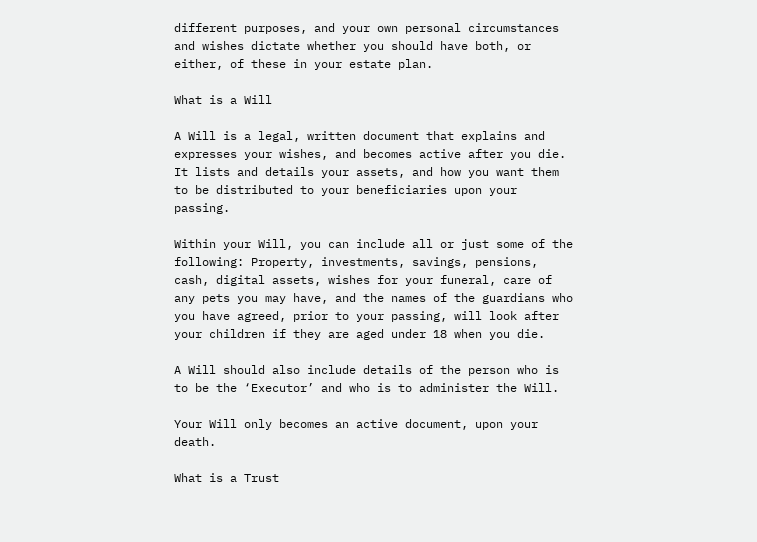different purposes, and your own personal circumstances and wishes dictate whether you should have both, or either, of these in your estate plan.

What is a Will

A Will is a legal, written document that explains and expresses your wishes, and becomes active after you die. It lists and details your assets, and how you want them to be distributed to your beneficiaries upon your passing.

Within your Will, you can include all or just some of the following: Property, investments, savings, pensions, cash, digital assets, wishes for your funeral, care of any pets you may have, and the names of the guardians who you have agreed, prior to your passing, will look after your children if they are aged under 18 when you die.

A Will should also include details of the person who is to be the ‘Executor’ and who is to administer the Will.

Your Will only becomes an active document, upon your death.

What is a Trust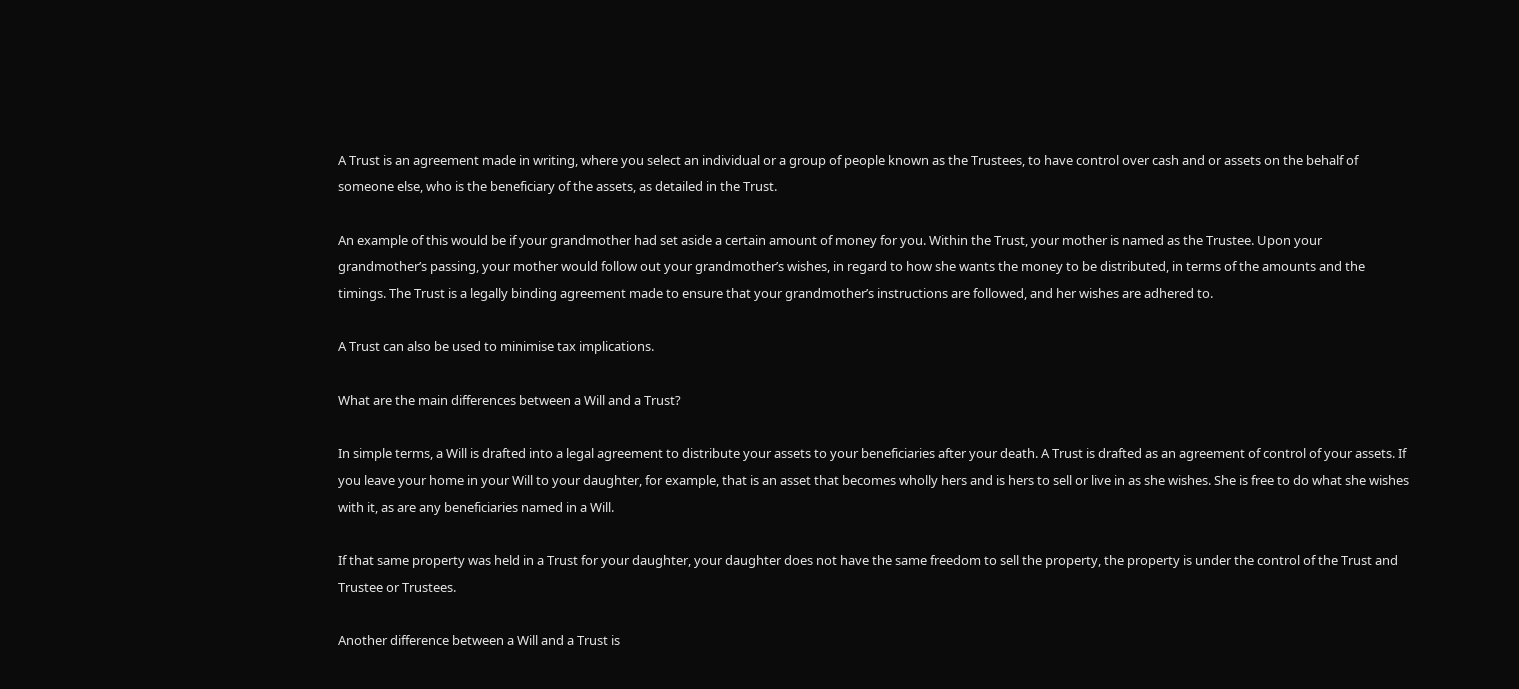A Trust is an agreement made in writing, where you select an individual or a group of people known as the Trustees, to have control over cash and or assets on the behalf of someone else, who is the beneficiary of the assets, as detailed in the Trust.

An example of this would be if your grandmother had set aside a certain amount of money for you. Within the Trust, your mother is named as the Trustee. Upon your grandmother’s passing, your mother would follow out your grandmother’s wishes, in regard to how she wants the money to be distributed, in terms of the amounts and the timings. The Trust is a legally binding agreement made to ensure that your grandmother’s instructions are followed, and her wishes are adhered to.

A Trust can also be used to minimise tax implications.

What are the main differences between a Will and a Trust?

In simple terms, a Will is drafted into a legal agreement to distribute your assets to your beneficiaries after your death. A Trust is drafted as an agreement of control of your assets. If you leave your home in your Will to your daughter, for example, that is an asset that becomes wholly hers and is hers to sell or live in as she wishes. She is free to do what she wishes with it, as are any beneficiaries named in a Will.

If that same property was held in a Trust for your daughter, your daughter does not have the same freedom to sell the property, the property is under the control of the Trust and Trustee or Trustees.

Another difference between a Will and a Trust is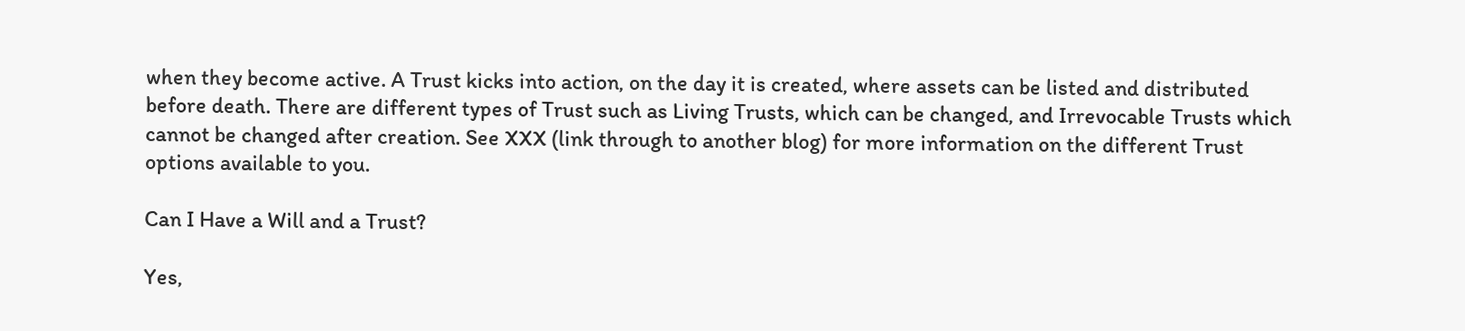when they become active. A Trust kicks into action, on the day it is created, where assets can be listed and distributed before death. There are different types of Trust such as Living Trusts, which can be changed, and Irrevocable Trusts which cannot be changed after creation. See XXX (link through to another blog) for more information on the different Trust options available to you.

Can I Have a Will and a Trust?

Yes,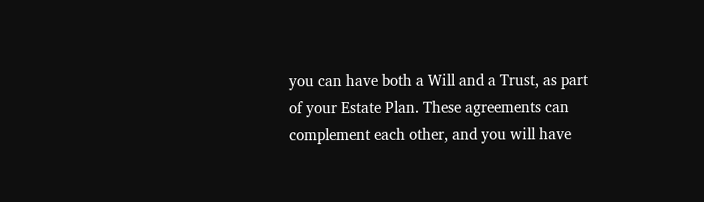you can have both a Will and a Trust, as part of your Estate Plan. These agreements can complement each other, and you will have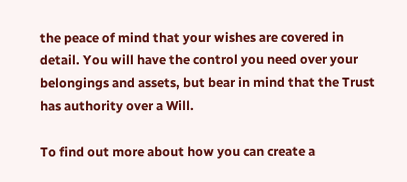the peace of mind that your wishes are covered in detail. You will have the control you need over your belongings and assets, but bear in mind that the Trust has authority over a Will.

To find out more about how you can create a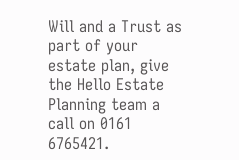Will and a Trust as part of your estate plan, give the Hello Estate Planning team a call on 0161 6765421.